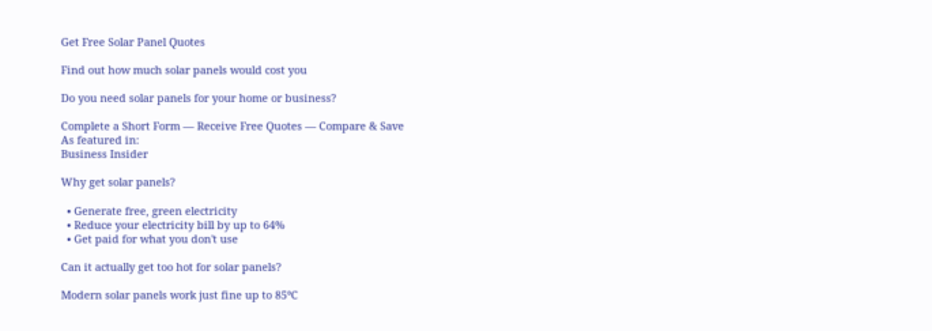Get Free Solar Panel Quotes

Find out how much solar panels would cost you

Do you need solar panels for your home or business?

Complete a Short Form — Receive Free Quotes — Compare & Save
As featured in:
Business Insider

Why get solar panels?

  • Generate free, green electricity
  • Reduce your electricity bill by up to 64%
  • Get paid for what you don't use

Can it actually get too hot for solar panels?

Modern solar panels work just fine up to 85°C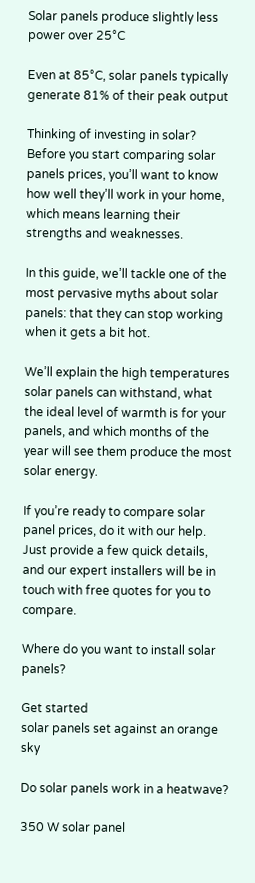Solar panels produce slightly less power over 25°C

Even at 85°C, solar panels typically generate 81% of their peak output

Thinking of investing in solar? Before you start comparing solar panels prices, you’ll want to know how well they’ll work in your home, which means learning their strengths and weaknesses.

In this guide, we’ll tackle one of the most pervasive myths about solar panels: that they can stop working when it gets a bit hot.

We’ll explain the high temperatures solar panels can withstand, what the ideal level of warmth is for your panels, and which months of the year will see them produce the most solar energy.

If you’re ready to compare solar panel prices, do it with our help. Just provide a few quick details, and our expert installers will be in touch with free quotes for you to compare.

Where do you want to install solar panels?

Get started
solar panels set against an orange sky

Do solar panels work in a heatwave?

350 W solar panel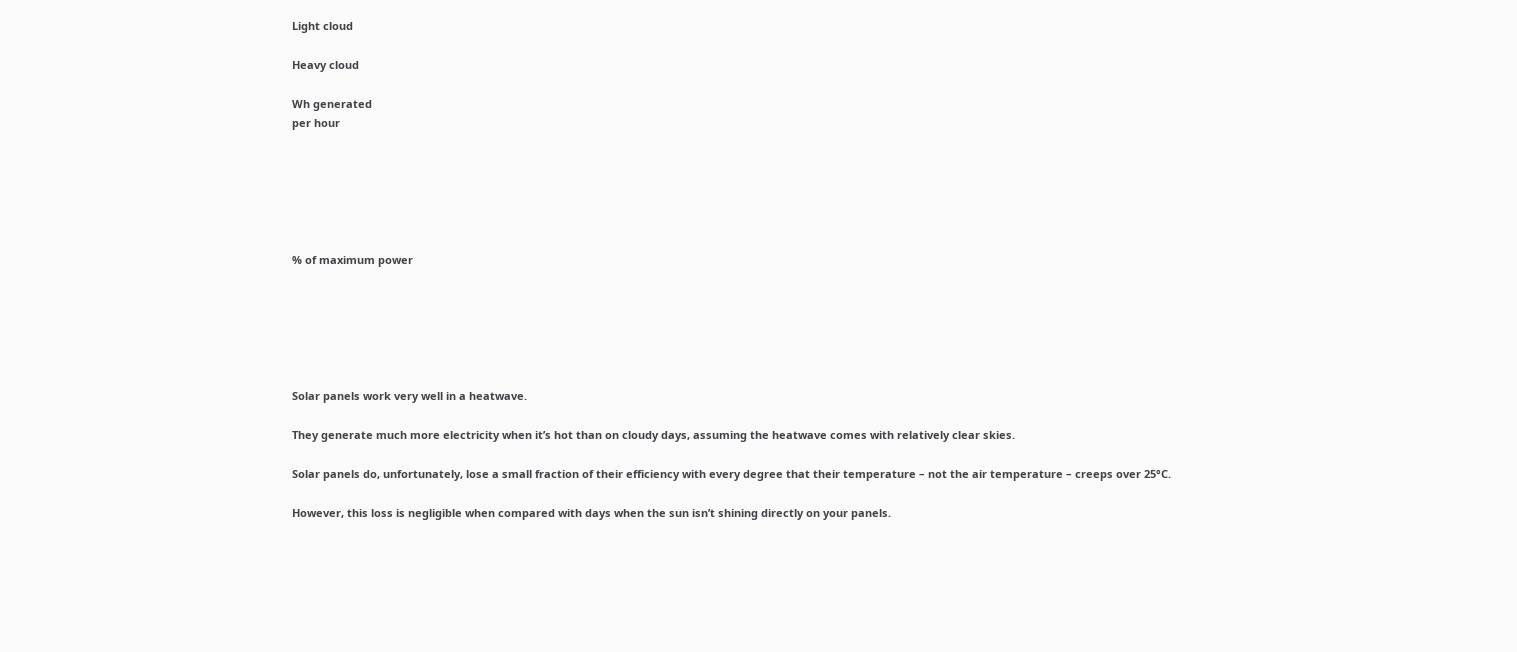Light cloud

Heavy cloud

Wh generated
per hour






% of maximum power






Solar panels work very well in a heatwave.

They generate much more electricity when it’s hot than on cloudy days, assuming the heatwave comes with relatively clear skies.

Solar panels do, unfortunately, lose a small fraction of their efficiency with every degree that their temperature – not the air temperature – creeps over 25°C.

However, this loss is negligible when compared with days when the sun isn’t shining directly on your panels.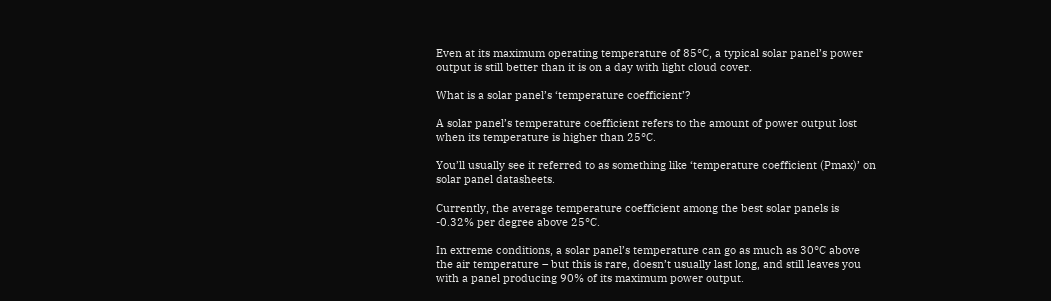Even at its maximum operating temperature of 85°C, a typical solar panel’s power output is still better than it is on a day with light cloud cover.

What is a solar panel’s ‘temperature coefficient’?

A solar panel’s temperature coefficient refers to the amount of power output lost when its temperature is higher than 25°C.

You’ll usually see it referred to as something like ‘temperature coefficient (Pmax)’ on solar panel datasheets.

Currently, the average temperature coefficient among the best solar panels is -0.32% per degree above 25°C.

In extreme conditions, a solar panel’s temperature can go as much as 30°C above the air temperature – but this is rare, doesn’t usually last long, and still leaves you with a panel producing 90% of its maximum power output.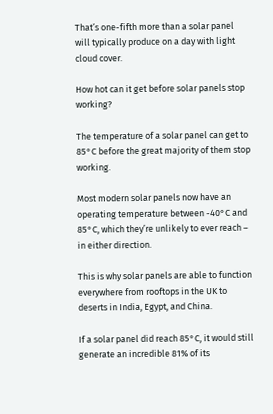That’s one-fifth more than a solar panel will typically produce on a day with light cloud cover.

How hot can it get before solar panels stop working?

The temperature of a solar panel can get to 85°C before the great majority of them stop working.

Most modern solar panels now have an operating temperature between -40°C and 85°C, which they’re unlikely to ever reach – in either direction.

This is why solar panels are able to function everywhere from rooftops in the UK to deserts in India, Egypt, and China.

If a solar panel did reach 85°C, it would still generate an incredible 81% of its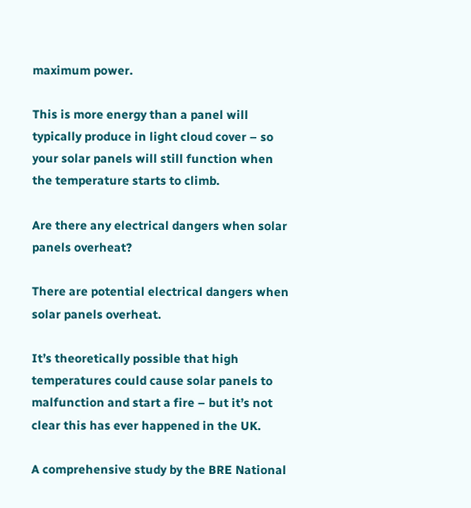maximum power.

This is more energy than a panel will typically produce in light cloud cover – so your solar panels will still function when the temperature starts to climb.

Are there any electrical dangers when solar panels overheat?

There are potential electrical dangers when solar panels overheat.

It’s theoretically possible that high temperatures could cause solar panels to malfunction and start a fire – but it’s not clear this has ever happened in the UK.

A comprehensive study by the BRE National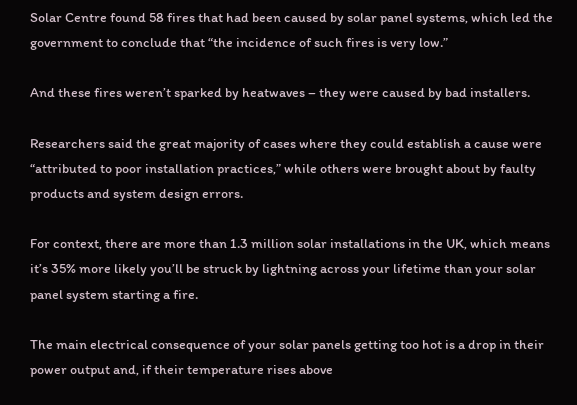Solar Centre found 58 fires that had been caused by solar panel systems, which led the government to conclude that “the incidence of such fires is very low.”

And these fires weren’t sparked by heatwaves – they were caused by bad installers.

Researchers said the great majority of cases where they could establish a cause were “attributed to poor installation practices,” while others were brought about by faulty products and system design errors.

For context, there are more than 1.3 million solar installations in the UK, which means it’s 35% more likely you’ll be struck by lightning across your lifetime than your solar panel system starting a fire.

The main electrical consequence of your solar panels getting too hot is a drop in their power output and, if their temperature rises above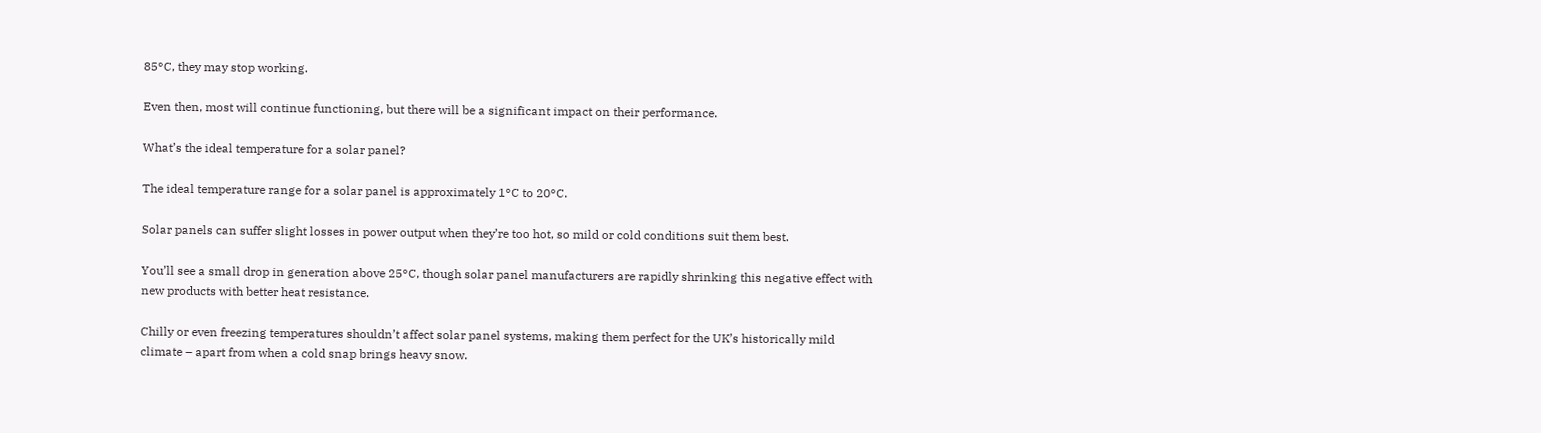85°C, they may stop working.

Even then, most will continue functioning, but there will be a significant impact on their performance.

What’s the ideal temperature for a solar panel?

The ideal temperature range for a solar panel is approximately 1°C to 20°C.

Solar panels can suffer slight losses in power output when they’re too hot, so mild or cold conditions suit them best.

You’ll see a small drop in generation above 25°C, though solar panel manufacturers are rapidly shrinking this negative effect with new products with better heat resistance.

Chilly or even freezing temperatures shouldn’t affect solar panel systems, making them perfect for the UK’s historically mild climate – apart from when a cold snap brings heavy snow.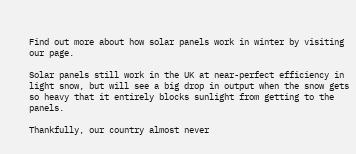Find out more about how solar panels work in winter by visiting our page.

Solar panels still work in the UK at near-perfect efficiency in light snow, but will see a big drop in output when the snow gets so heavy that it entirely blocks sunlight from getting to the panels.

Thankfully, our country almost never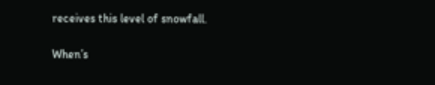receives this level of snowfall.

When’s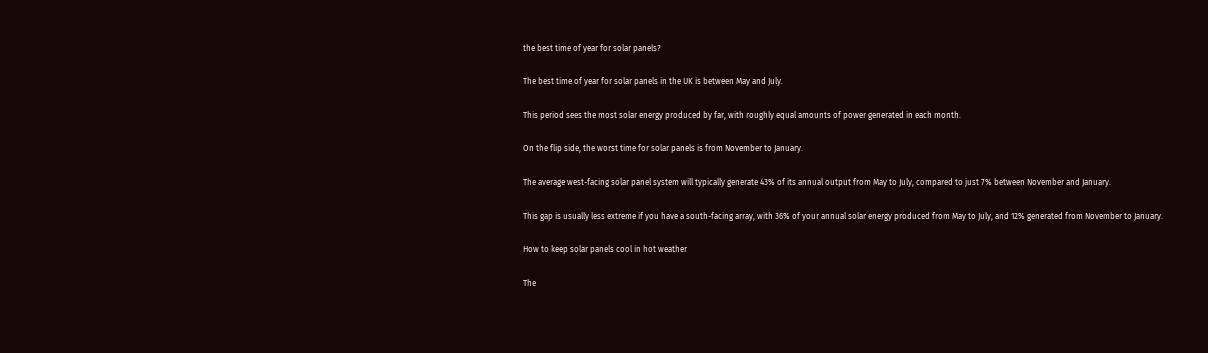the best time of year for solar panels?

The best time of year for solar panels in the UK is between May and July.

This period sees the most solar energy produced by far, with roughly equal amounts of power generated in each month.

On the flip side, the worst time for solar panels is from November to January.

The average west-facing solar panel system will typically generate 43% of its annual output from May to July, compared to just 7% between November and January.

This gap is usually less extreme if you have a south-facing array, with 36% of your annual solar energy produced from May to July, and 12% generated from November to January.

How to keep solar panels cool in hot weather

The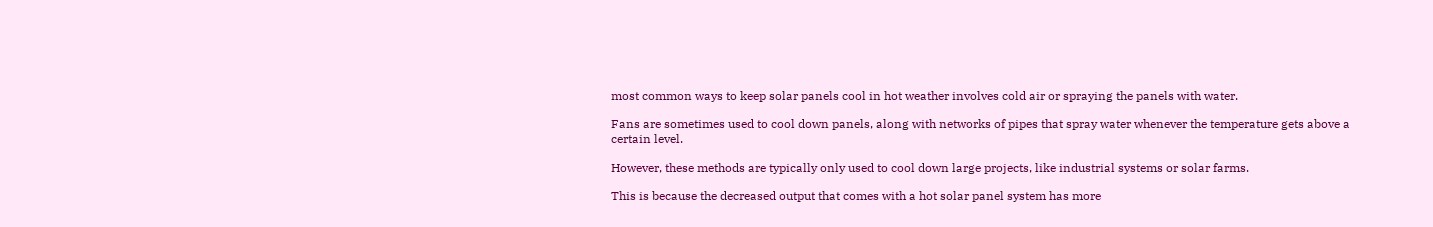most common ways to keep solar panels cool in hot weather involves cold air or spraying the panels with water.

Fans are sometimes used to cool down panels, along with networks of pipes that spray water whenever the temperature gets above a certain level.

However, these methods are typically only used to cool down large projects, like industrial systems or solar farms.

This is because the decreased output that comes with a hot solar panel system has more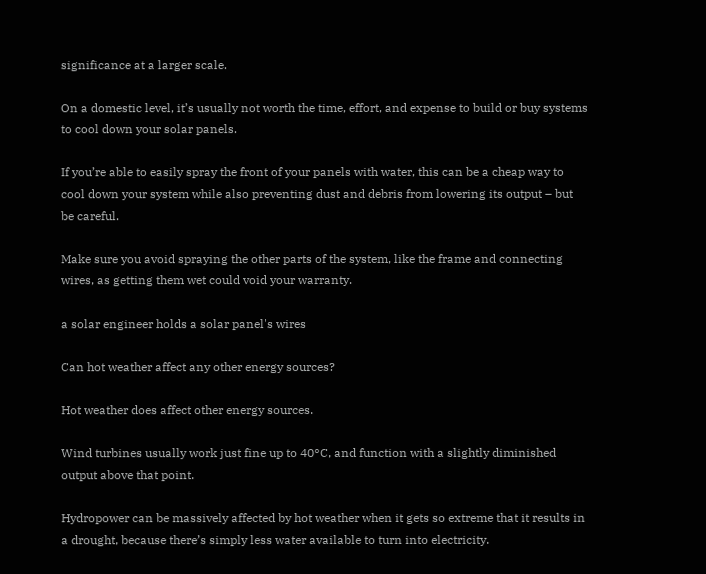significance at a larger scale.

On a domestic level, it’s usually not worth the time, effort, and expense to build or buy systems to cool down your solar panels.

If you’re able to easily spray the front of your panels with water, this can be a cheap way to cool down your system while also preventing dust and debris from lowering its output – but be careful.

Make sure you avoid spraying the other parts of the system, like the frame and connecting wires, as getting them wet could void your warranty.

a solar engineer holds a solar panel's wires

Can hot weather affect any other energy sources?

Hot weather does affect other energy sources.

Wind turbines usually work just fine up to 40°C, and function with a slightly diminished output above that point.

Hydropower can be massively affected by hot weather when it gets so extreme that it results in a drought, because there’s simply less water available to turn into electricity.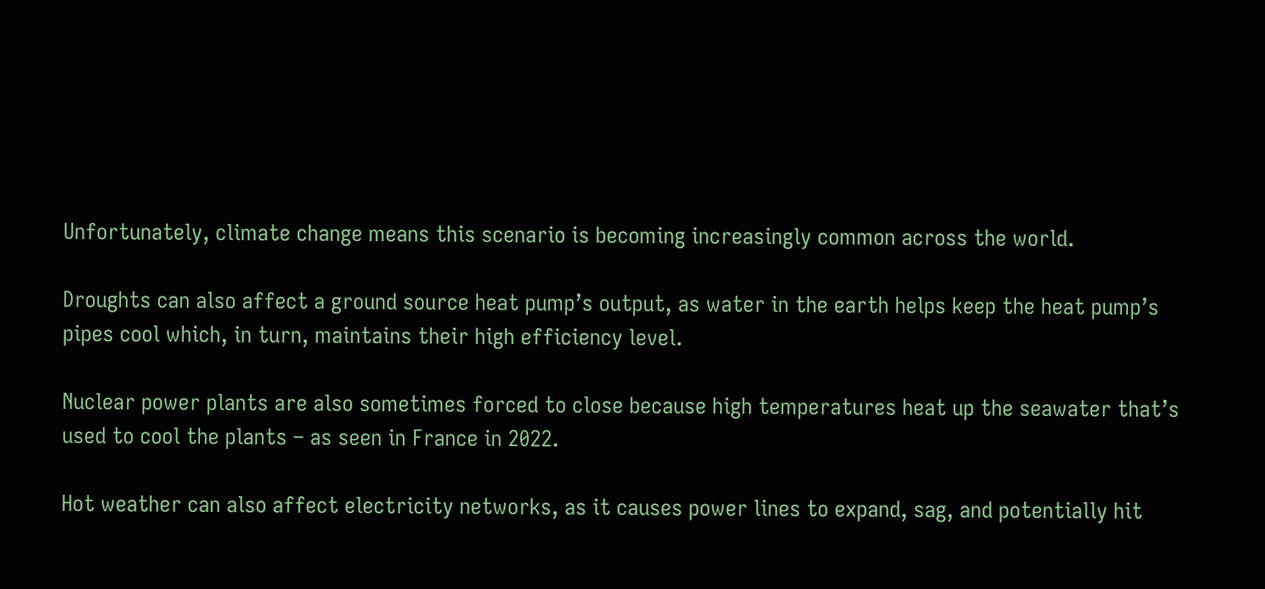Unfortunately, climate change means this scenario is becoming increasingly common across the world.

Droughts can also affect a ground source heat pump’s output, as water in the earth helps keep the heat pump’s pipes cool which, in turn, maintains their high efficiency level.

Nuclear power plants are also sometimes forced to close because high temperatures heat up the seawater that’s used to cool the plants – as seen in France in 2022.

Hot weather can also affect electricity networks, as it causes power lines to expand, sag, and potentially hit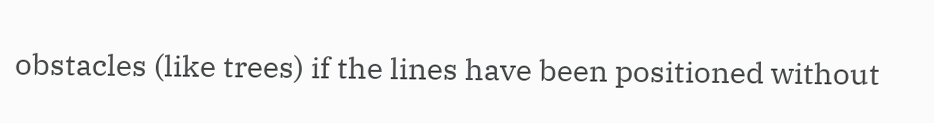obstacles (like trees) if the lines have been positioned without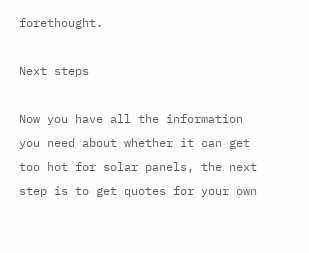forethought.

Next steps

Now you have all the information you need about whether it can get too hot for solar panels, the next step is to get quotes for your own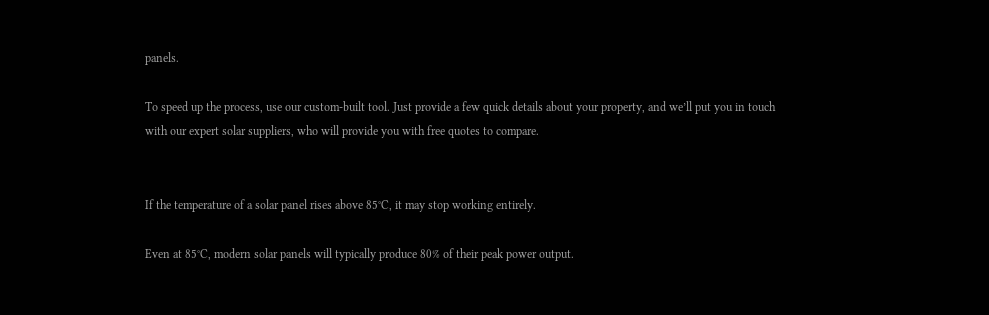panels.

To speed up the process, use our custom-built tool. Just provide a few quick details about your property, and we’ll put you in touch with our expert solar suppliers, who will provide you with free quotes to compare.


If the temperature of a solar panel rises above 85°C, it may stop working entirely.

Even at 85°C, modern solar panels will typically produce 80% of their peak power output.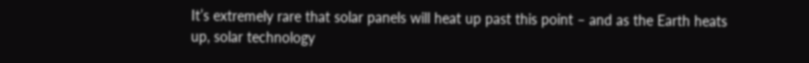It’s extremely rare that solar panels will heat up past this point – and as the Earth heats up, solar technology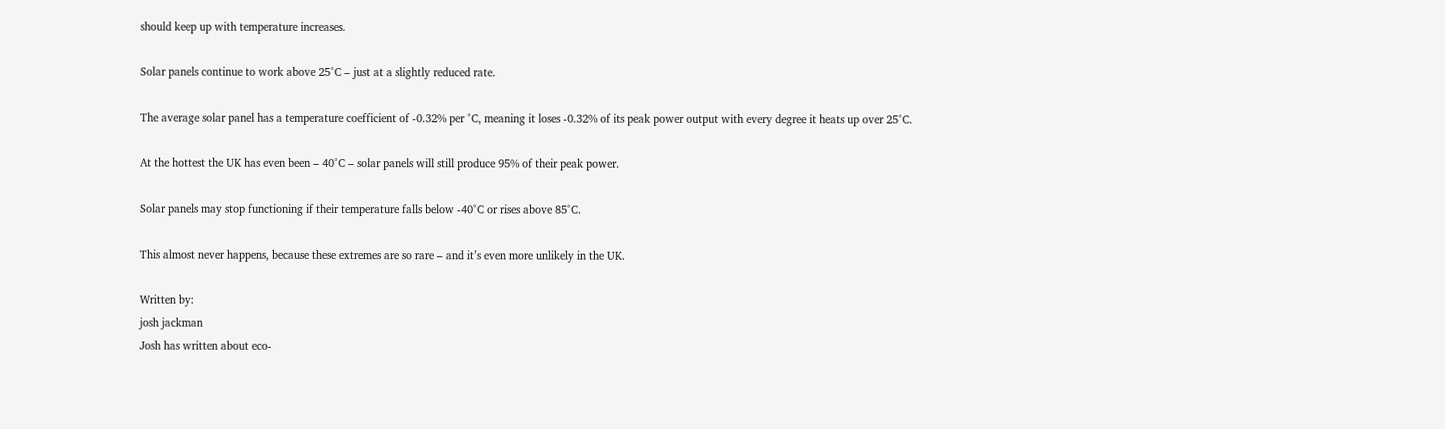should keep up with temperature increases.

Solar panels continue to work above 25°C – just at a slightly reduced rate.

The average solar panel has a temperature coefficient of -0.32% per °C, meaning it loses -0.32% of its peak power output with every degree it heats up over 25°C.

At the hottest the UK has even been – 40°C – solar panels will still produce 95% of their peak power.

Solar panels may stop functioning if their temperature falls below -40°C or rises above 85°C.

This almost never happens, because these extremes are so rare – and it’s even more unlikely in the UK.

Written by:
josh jackman
Josh has written about eco-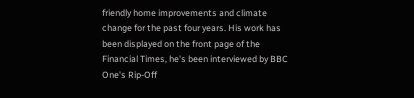friendly home improvements and climate change for the past four years. His work has been displayed on the front page of the Financial Times, he's been interviewed by BBC One's Rip-Off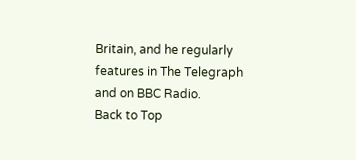Britain, and he regularly features in The Telegraph and on BBC Radio.
Back to Top